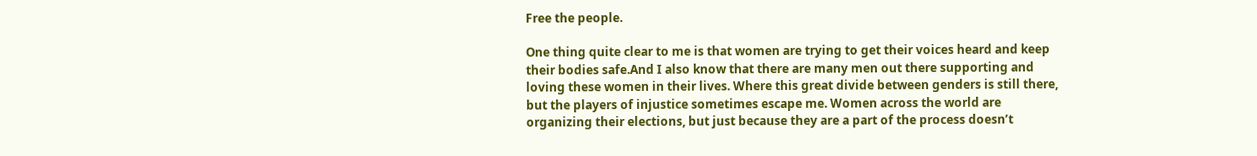Free the people.

One thing quite clear to me is that women are trying to get their voices heard and keep their bodies safe.And I also know that there are many men out there supporting and loving these women in their lives. Where this great divide between genders is still there, but the players of injustice sometimes escape me. Women across the world are organizing their elections, but just because they are a part of the process doesn’t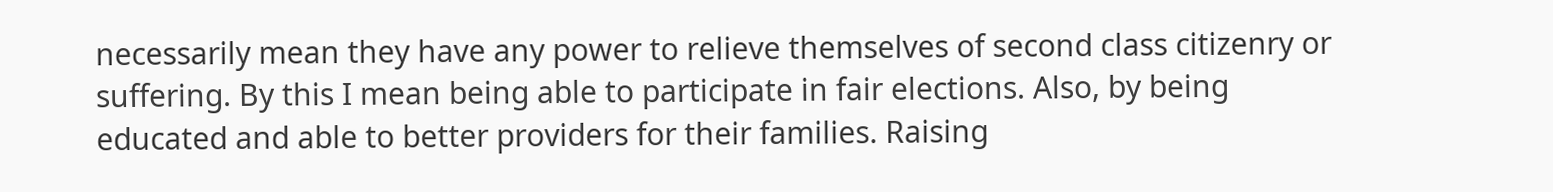necessarily mean they have any power to relieve themselves of second class citizenry or suffering. By this I mean being able to participate in fair elections. Also, by being educated and able to better providers for their families. Raising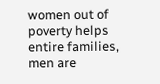women out of poverty helps entire families, men are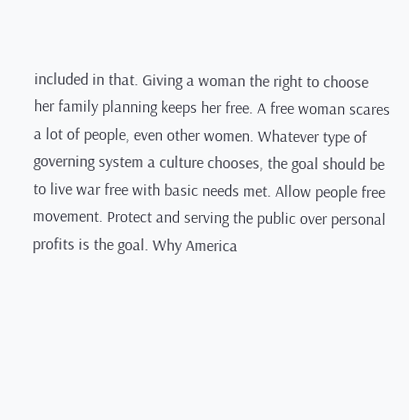included in that. Giving a woman the right to choose her family planning keeps her free. A free woman scares a lot of people, even other women. Whatever type of governing system a culture chooses, the goal should be to live war free with basic needs met. Allow people free movement. Protect and serving the public over personal profits is the goal. Why America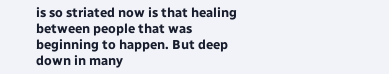is so striated now is that healing between people that was beginning to happen. But deep down in many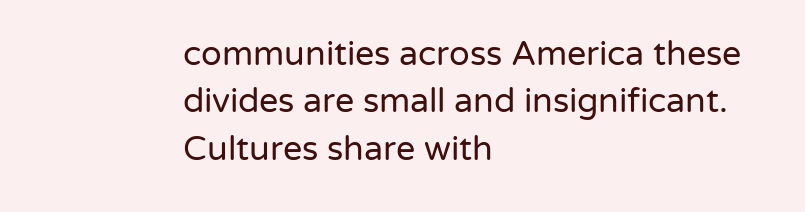communities across America these divides are small and insignificant. Cultures share with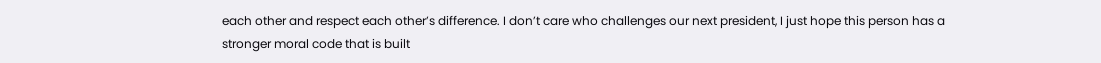each other and respect each other’s difference. I don’t care who challenges our next president, I just hope this person has a stronger moral code that is built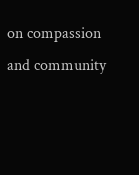on compassion and community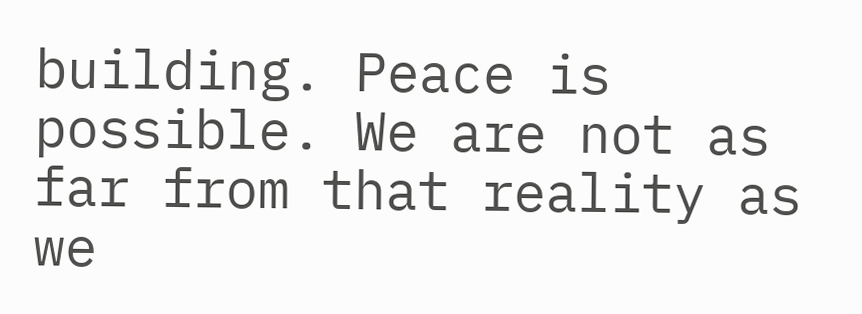building. Peace is possible. We are not as far from that reality as we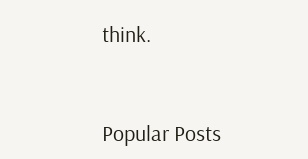think.


Popular Posts